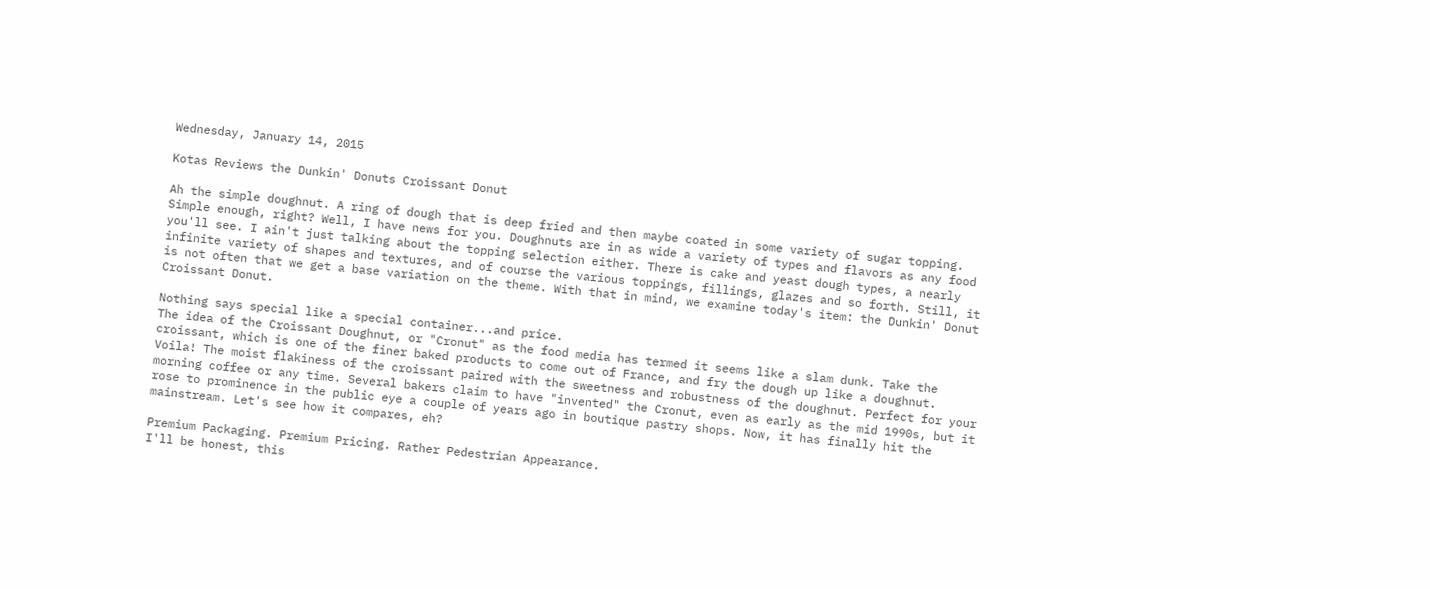Wednesday, January 14, 2015

Kotas Reviews the Dunkin' Donuts Croissant Donut

Ah the simple doughnut. A ring of dough that is deep fried and then maybe coated in some variety of sugar topping. Simple enough, right? Well, I have news for you. Doughnuts are in as wide a variety of types and flavors as any food you'll see. I ain't just talking about the topping selection either. There is cake and yeast dough types, a nearly infinite variety of shapes and textures, and of course the various toppings, fillings, glazes and so forth. Still, it is not often that we get a base variation on the theme. With that in mind, we examine today's item: the Dunkin' Donut Croissant Donut.

Nothing says special like a special container...and price.
The idea of the Croissant Doughnut, or "Cronut" as the food media has termed it seems like a slam dunk. Take the croissant, which is one of the finer baked products to come out of France, and fry the dough up like a doughnut. Voila! The moist flakiness of the croissant paired with the sweetness and robustness of the doughnut. Perfect for your morning coffee or any time. Several bakers claim to have "invented" the Cronut, even as early as the mid 1990s, but it rose to prominence in the public eye a couple of years ago in boutique pastry shops. Now, it has finally hit the mainstream. Let's see how it compares, eh?

Premium Packaging. Premium Pricing. Rather Pedestrian Appearance.
I'll be honest, this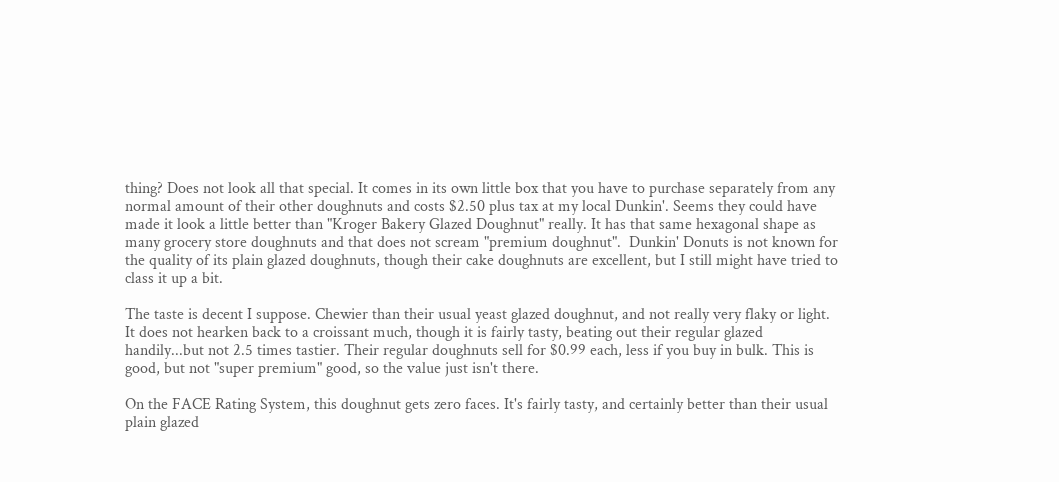thing? Does not look all that special. It comes in its own little box that you have to purchase separately from any normal amount of their other doughnuts and costs $2.50 plus tax at my local Dunkin'. Seems they could have made it look a little better than "Kroger Bakery Glazed Doughnut" really. It has that same hexagonal shape as many grocery store doughnuts and that does not scream "premium doughnut".  Dunkin' Donuts is not known for the quality of its plain glazed doughnuts, though their cake doughnuts are excellent, but I still might have tried to class it up a bit.

The taste is decent I suppose. Chewier than their usual yeast glazed doughnut, and not really very flaky or light. It does not hearken back to a croissant much, though it is fairly tasty, beating out their regular glazed handily...but not 2.5 times tastier. Their regular doughnuts sell for $0.99 each, less if you buy in bulk. This is good, but not "super premium" good, so the value just isn't there.

On the FACE Rating System, this doughnut gets zero faces. It's fairly tasty, and certainly better than their usual plain glazed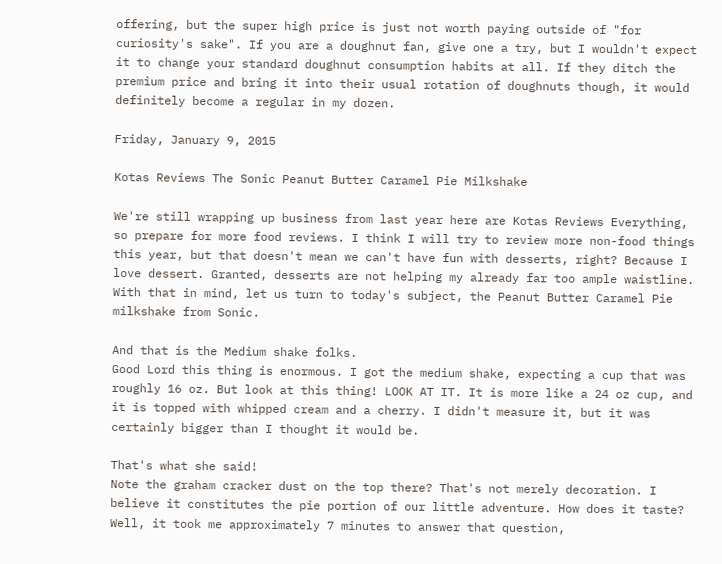offering, but the super high price is just not worth paying outside of "for curiosity's sake". If you are a doughnut fan, give one a try, but I wouldn't expect it to change your standard doughnut consumption habits at all. If they ditch the premium price and bring it into their usual rotation of doughnuts though, it would definitely become a regular in my dozen.

Friday, January 9, 2015

Kotas Reviews The Sonic Peanut Butter Caramel Pie Milkshake

We're still wrapping up business from last year here are Kotas Reviews Everything, so prepare for more food reviews. I think I will try to review more non-food things this year, but that doesn't mean we can't have fun with desserts, right? Because I love dessert. Granted, desserts are not helping my already far too ample waistline. With that in mind, let us turn to today's subject, the Peanut Butter Caramel Pie milkshake from Sonic.

And that is the Medium shake folks.
Good Lord this thing is enormous. I got the medium shake, expecting a cup that was roughly 16 oz. But look at this thing! LOOK AT IT. It is more like a 24 oz cup, and it is topped with whipped cream and a cherry. I didn't measure it, but it was certainly bigger than I thought it would be.

That's what she said!
Note the graham cracker dust on the top there? That's not merely decoration. I believe it constitutes the pie portion of our little adventure. How does it taste? Well, it took me approximately 7 minutes to answer that question,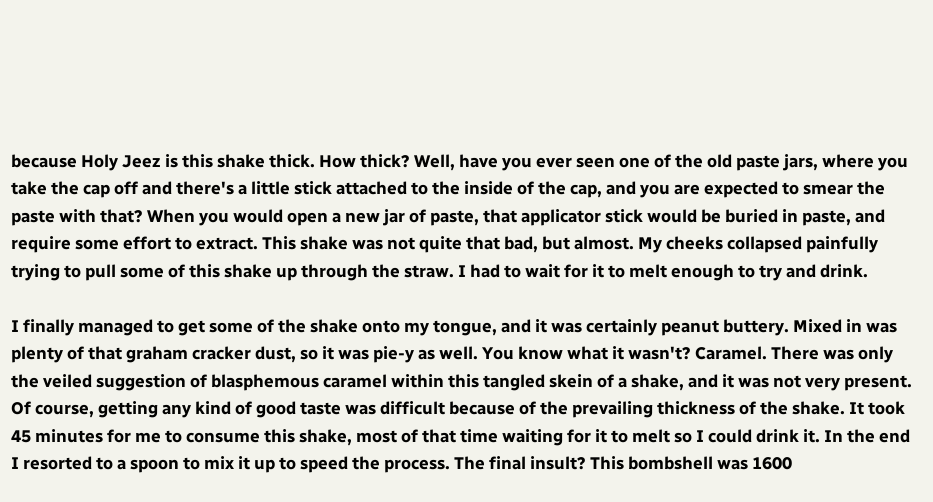because Holy Jeez is this shake thick. How thick? Well, have you ever seen one of the old paste jars, where you take the cap off and there's a little stick attached to the inside of the cap, and you are expected to smear the paste with that? When you would open a new jar of paste, that applicator stick would be buried in paste, and require some effort to extract. This shake was not quite that bad, but almost. My cheeks collapsed painfully trying to pull some of this shake up through the straw. I had to wait for it to melt enough to try and drink.

I finally managed to get some of the shake onto my tongue, and it was certainly peanut buttery. Mixed in was plenty of that graham cracker dust, so it was pie-y as well. You know what it wasn't? Caramel. There was only the veiled suggestion of blasphemous caramel within this tangled skein of a shake, and it was not very present. Of course, getting any kind of good taste was difficult because of the prevailing thickness of the shake. It took 45 minutes for me to consume this shake, most of that time waiting for it to melt so I could drink it. In the end I resorted to a spoon to mix it up to speed the process. The final insult? This bombshell was 1600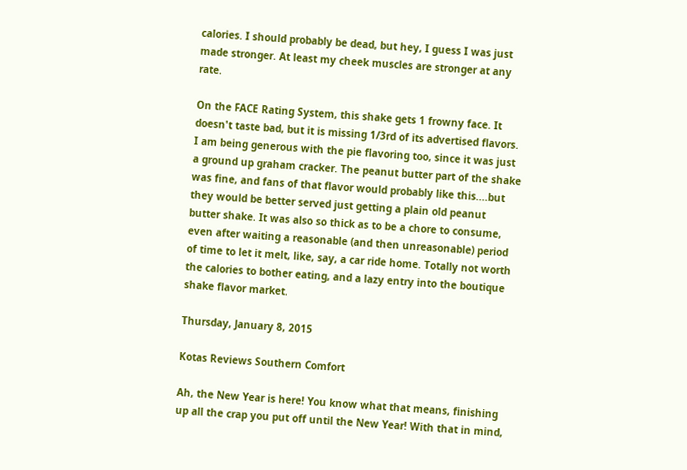calories. I should probably be dead, but hey, I guess I was just made stronger. At least my cheek muscles are stronger at any rate.

On the FACE Rating System, this shake gets 1 frowny face. It doesn't taste bad, but it is missing 1/3rd of its advertised flavors. I am being generous with the pie flavoring too, since it was just a ground up graham cracker. The peanut butter part of the shake was fine, and fans of that flavor would probably like this....but they would be better served just getting a plain old peanut butter shake. It was also so thick as to be a chore to consume, even after waiting a reasonable (and then unreasonable) period of time to let it melt, like, say, a car ride home. Totally not worth the calories to bother eating, and a lazy entry into the boutique shake flavor market.

Thursday, January 8, 2015

Kotas Reviews Southern Comfort

Ah, the New Year is here! You know what that means, finishing up all the crap you put off until the New Year! With that in mind,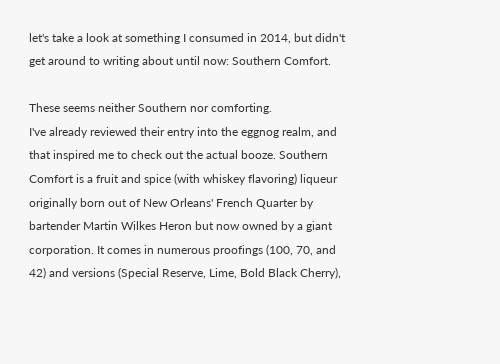let's take a look at something I consumed in 2014, but didn't get around to writing about until now: Southern Comfort.

These seems neither Southern nor comforting.
I've already reviewed their entry into the eggnog realm, and that inspired me to check out the actual booze. Southern Comfort is a fruit and spice (with whiskey flavoring) liqueur originally born out of New Orleans' French Quarter by bartender Martin Wilkes Heron but now owned by a giant corporation. It comes in numerous proofings (100, 70, and 42) and versions (Special Reserve, Lime, Bold Black Cherry),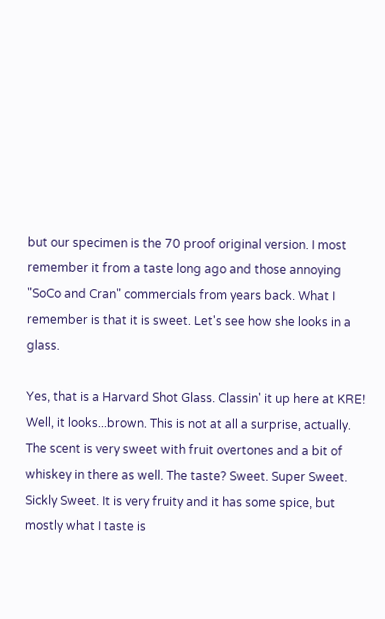but our specimen is the 70 proof original version. I most remember it from a taste long ago and those annoying "SoCo and Cran" commercials from years back. What I remember is that it is sweet. Let's see how she looks in a glass.

Yes, that is a Harvard Shot Glass. Classin' it up here at KRE!
Well, it looks...brown. This is not at all a surprise, actually. The scent is very sweet with fruit overtones and a bit of whiskey in there as well. The taste? Sweet. Super Sweet. Sickly Sweet. It is very fruity and it has some spice, but mostly what I taste is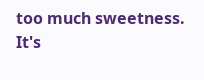too much sweetness. It's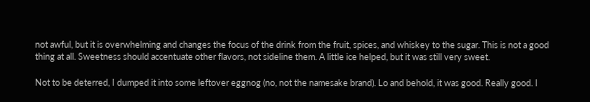not awful, but it is overwhelming and changes the focus of the drink from the fruit, spices, and whiskey to the sugar. This is not a good thing at all. Sweetness should accentuate other flavors, not sideline them. A little ice helped, but it was still very sweet.

Not to be deterred, I dumped it into some leftover eggnog (no, not the namesake brand). Lo and behold, it was good. Really good. I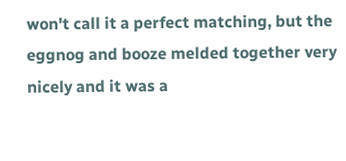won't call it a perfect matching, but the eggnog and booze melded together very nicely and it was a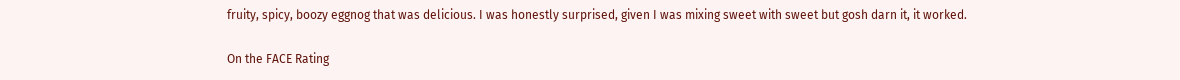fruity, spicy, boozy eggnog that was delicious. I was honestly surprised, given I was mixing sweet with sweet but gosh darn it, it worked.

On the FACE Rating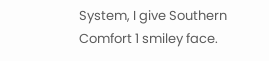System, I give Southern Comfort 1 smiley face.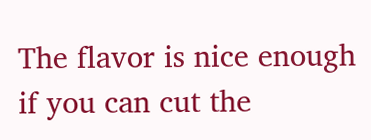The flavor is nice enough if you can cut the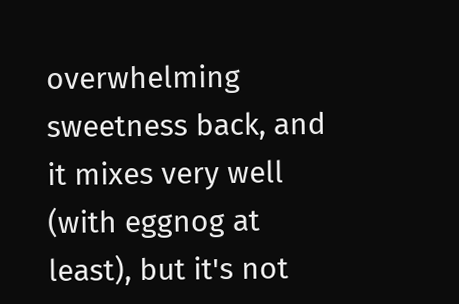overwhelming sweetness back, and it mixes very well (with eggnog at least), but it's not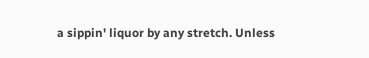a sippin' liquor by any stretch. Unless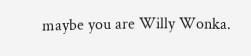maybe you are Willy Wonka.